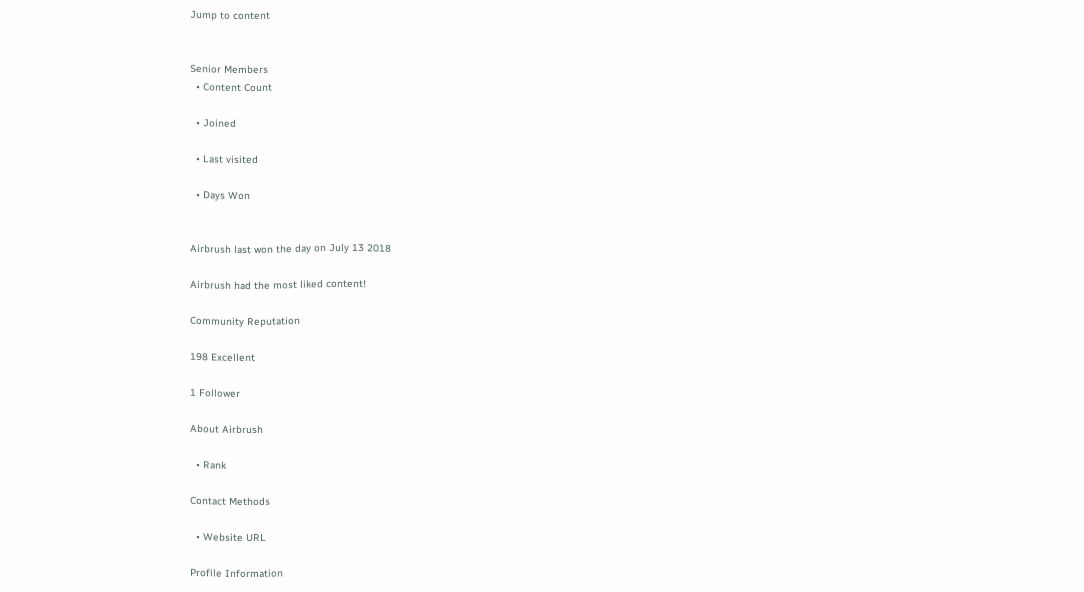Jump to content


Senior Members
  • Content Count

  • Joined

  • Last visited

  • Days Won


Airbrush last won the day on July 13 2018

Airbrush had the most liked content!

Community Reputation

198 Excellent

1 Follower

About Airbrush

  • Rank

Contact Methods

  • Website URL

Profile Information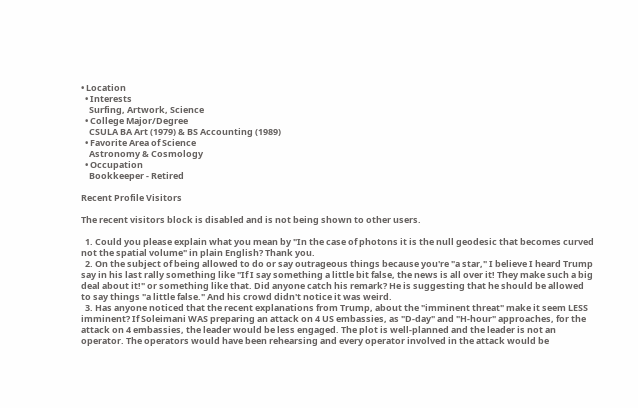• Location
  • Interests
    Surfing, Artwork, Science
  • College Major/Degree
    CSULA BA Art (1979) & BS Accounting (1989)
  • Favorite Area of Science
    Astronomy & Cosmology
  • Occupation
    Bookkeeper - Retired

Recent Profile Visitors

The recent visitors block is disabled and is not being shown to other users.

  1. Could you please explain what you mean by "In the case of photons it is the null geodesic that becomes curved not the spatial volume" in plain English? Thank you.
  2. On the subject of being allowed to do or say outrageous things because you're "a star," I believe I heard Trump say in his last rally something like "If I say something a little bit false, the news is all over it! They make such a big deal about it!" or something like that. Did anyone catch his remark? He is suggesting that he should be allowed to say things "a little false." And his crowd didn't notice it was weird.
  3. Has anyone noticed that the recent explanations from Trump, about the "imminent threat" make it seem LESS imminent? If Soleimani WAS preparing an attack on 4 US embassies, as "D-day" and "H-hour" approaches, for the attack on 4 embassies, the leader would be less engaged. The plot is well-planned and the leader is not an operator. The operators would have been rehearsing and every operator involved in the attack would be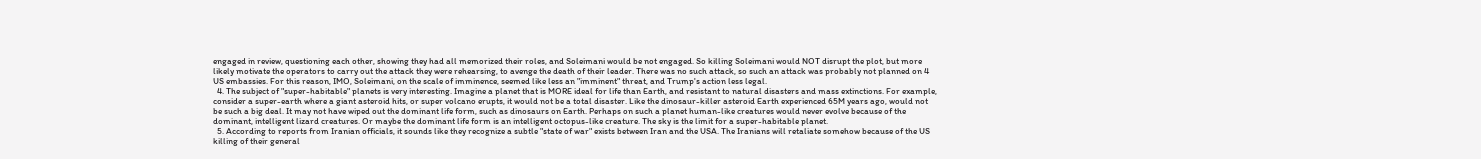engaged in review, questioning each other, showing they had all memorized their roles, and Soleimani would be not engaged. So killing Soleimani would NOT disrupt the plot, but more likely motivate the operators to carry out the attack they were rehearsing, to avenge the death of their leader. There was no such attack, so such an attack was probably not planned on 4 US embassies. For this reason, IMO, Soleimani, on the scale of imminence, seemed like less an "imminent" threat, and Trump's action less legal.
  4. The subject of "super-habitable" planets is very interesting. Imagine a planet that is MORE ideal for life than Earth, and resistant to natural disasters and mass extinctions. For example, consider a super-earth where a giant asteroid hits, or super volcano erupts, it would not be a total disaster. Like the dinosaur-killer asteroid Earth experienced 65M years ago, would not be such a big deal. It may not have wiped out the dominant life form, such as dinosaurs on Earth. Perhaps on such a planet human-like creatures would never evolve because of the dominant, intelligent lizard creatures. Or maybe the dominant life form is an intelligent octopus-like creature. The sky is the limit for a super-habitable planet.
  5. According to reports from Iranian officials, it sounds like they recognize a subtle "state of war" exists between Iran and the USA. The Iranians will retaliate somehow because of the US killing of their general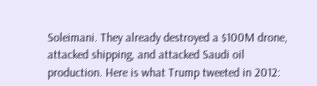Soleimani. They already destroyed a $100M drone, attacked shipping, and attacked Saudi oil production. Here is what Trump tweeted in 2012: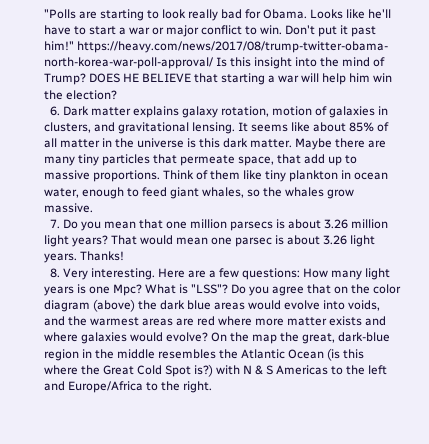"Polls are starting to look really bad for Obama. Looks like he'll have to start a war or major conflict to win. Don't put it past him!" https://heavy.com/news/2017/08/trump-twitter-obama-north-korea-war-poll-approval/ Is this insight into the mind of Trump? DOES HE BELIEVE that starting a war will help him win the election?
  6. Dark matter explains galaxy rotation, motion of galaxies in clusters, and gravitational lensing. It seems like about 85% of all matter in the universe is this dark matter. Maybe there are many tiny particles that permeate space, that add up to massive proportions. Think of them like tiny plankton in ocean water, enough to feed giant whales, so the whales grow massive.
  7. Do you mean that one million parsecs is about 3.26 million light years? That would mean one parsec is about 3.26 light years. Thanks!
  8. Very interesting. Here are a few questions: How many light years is one Mpc? What is "LSS"? Do you agree that on the color diagram (above) the dark blue areas would evolve into voids, and the warmest areas are red where more matter exists and where galaxies would evolve? On the map the great, dark-blue region in the middle resembles the Atlantic Ocean (is this where the Great Cold Spot is?) with N & S Americas to the left and Europe/Africa to the right.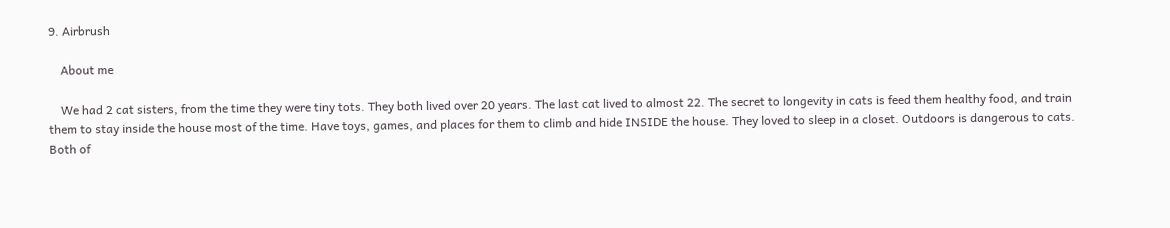9. Airbrush

    About me

    We had 2 cat sisters, from the time they were tiny tots. They both lived over 20 years. The last cat lived to almost 22. The secret to longevity in cats is feed them healthy food, and train them to stay inside the house most of the time. Have toys, games, and places for them to climb and hide INSIDE the house. They loved to sleep in a closet. Outdoors is dangerous to cats. Both of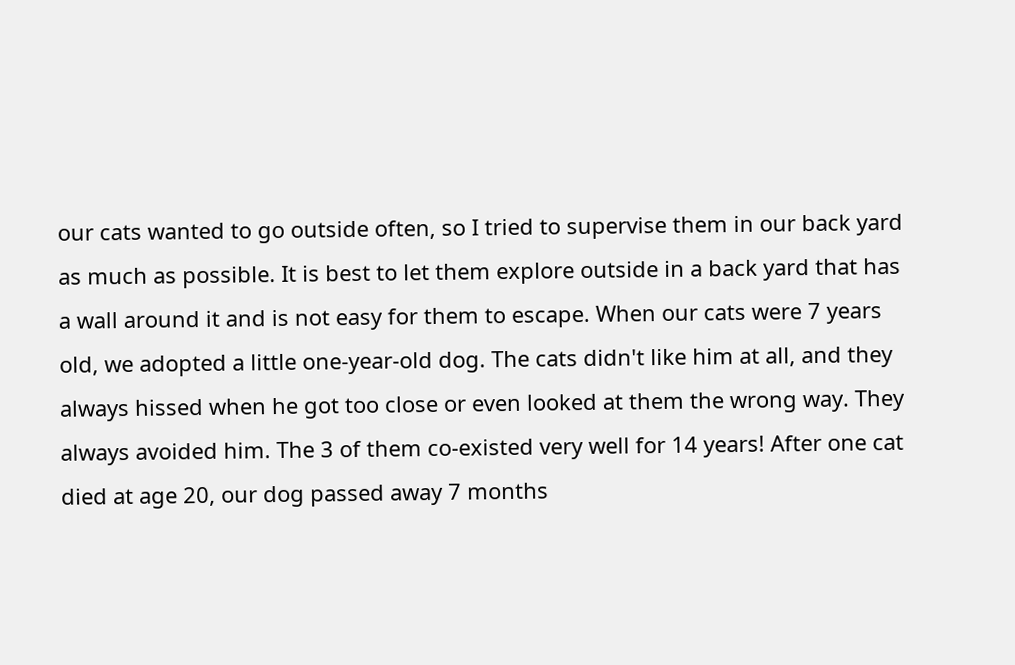our cats wanted to go outside often, so I tried to supervise them in our back yard as much as possible. It is best to let them explore outside in a back yard that has a wall around it and is not easy for them to escape. When our cats were 7 years old, we adopted a little one-year-old dog. The cats didn't like him at all, and they always hissed when he got too close or even looked at them the wrong way. They always avoided him. The 3 of them co-existed very well for 14 years! After one cat died at age 20, our dog passed away 7 months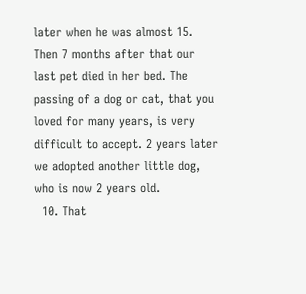later when he was almost 15. Then 7 months after that our last pet died in her bed. The passing of a dog or cat, that you loved for many years, is very difficult to accept. 2 years later we adopted another little dog, who is now 2 years old.
  10. That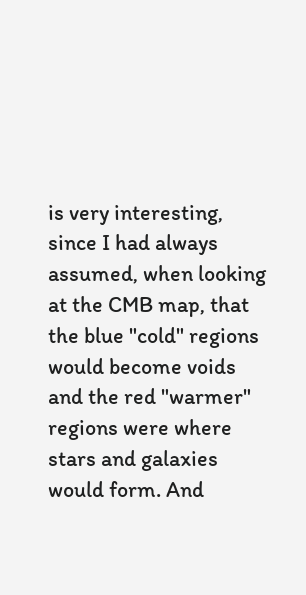is very interesting, since I had always assumed, when looking at the CMB map, that the blue "cold" regions would become voids and the red "warmer" regions were where stars and galaxies would form. And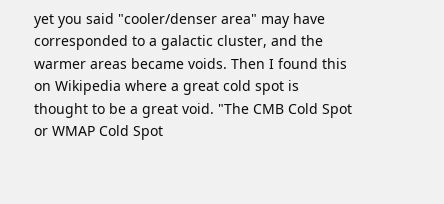yet you said "cooler/denser area" may have corresponded to a galactic cluster, and the warmer areas became voids. Then I found this on Wikipedia where a great cold spot is thought to be a great void. "The CMB Cold Spot or WMAP Cold Spot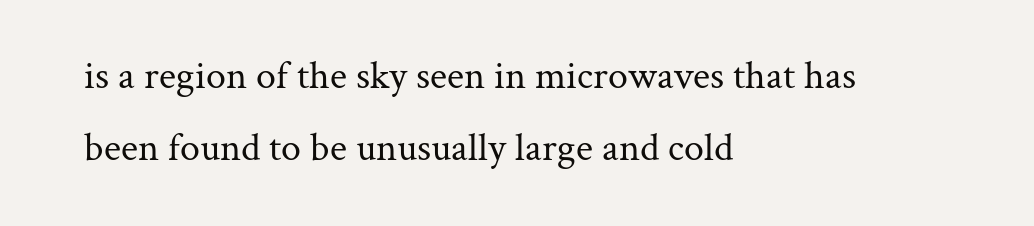is a region of the sky seen in microwaves that has been found to be unusually large and cold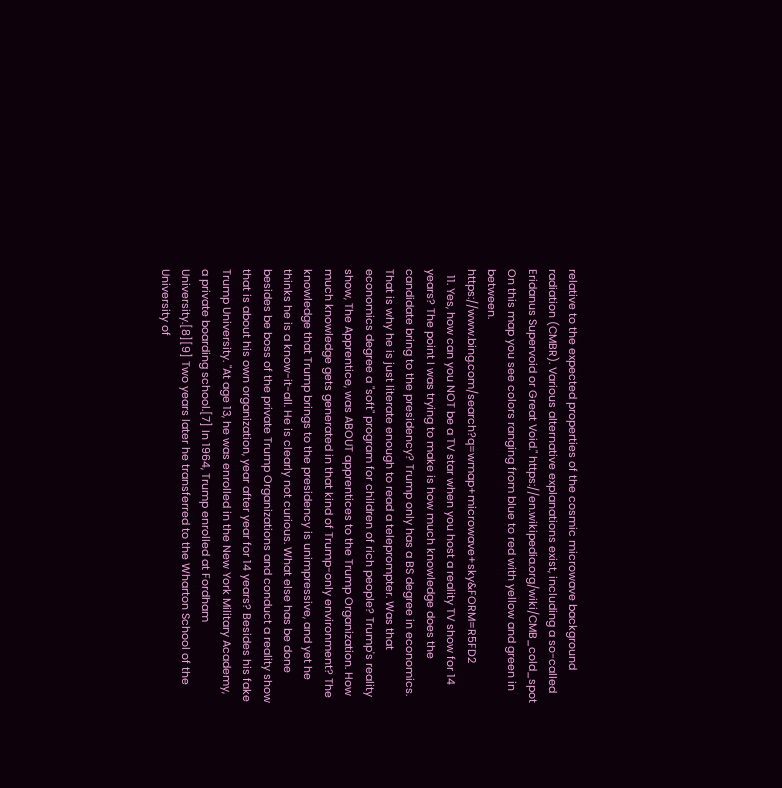relative to the expected properties of the cosmic microwave background radiation (CMBR). Various alternative explanations exist, including a so-called Eridanus Supervoid or Great Void." https://en.wikipedia.org/wiki/CMB_cold_spot On this map you see colors ranging from blue to red with yellow and green in between. https://www.bing.com/search?q=wmap+microwave+sky&FORM=R5FD2
  11. Yes, how can you NOT be a TV star when you host a reality TV show for 14 years? The point I was trying to make is how much knowledge does the candidate bring to the presidency? Trump only has a BS degree in economics. That is why he is just literate enough to read a teleprompter. Was that economics degree a "soft" program for children of rich people? Trump's reality show, The Apprentice, was ABOUT apprentices to the Trump Organization. How much knowledge gets generated in that kind of Trump-only environment? The knowledge that Trump brings to the presidency is unimpressive, and yet he thinks he is a know-it-all. He is clearly not curious. What else has be done besides be boss of the private Trump Organizations and conduct a reality show that is about his own organization, year after year for 14 years? Besides his fake Trump University. "At age 13, he was enrolled in the New York Military Academy, a private boarding school.[7] In 1964, Trump enrolled at Fordham University.[8][9] Two years later he transferred to the Wharton School of the University of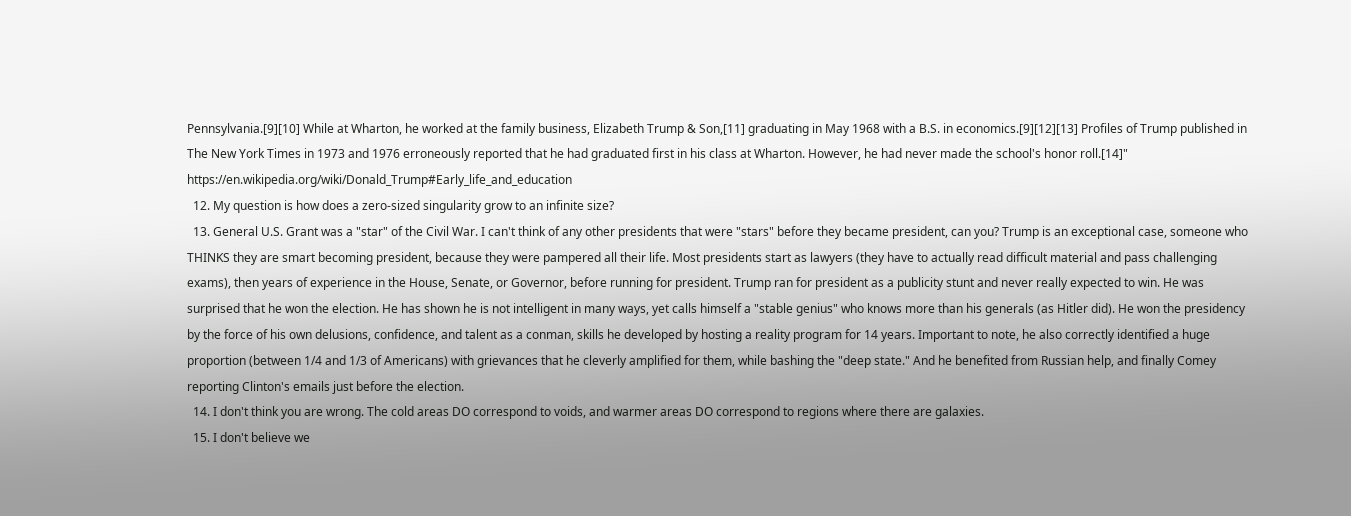Pennsylvania.[9][10] While at Wharton, he worked at the family business, Elizabeth Trump & Son,[11] graduating in May 1968 with a B.S. in economics.[9][12][13] Profiles of Trump published in The New York Times in 1973 and 1976 erroneously reported that he had graduated first in his class at Wharton. However, he had never made the school's honor roll.[14]" https://en.wikipedia.org/wiki/Donald_Trump#Early_life_and_education
  12. My question is how does a zero-sized singularity grow to an infinite size?
  13. General U.S. Grant was a "star" of the Civil War. I can't think of any other presidents that were "stars" before they became president, can you? Trump is an exceptional case, someone who THINKS they are smart becoming president, because they were pampered all their life. Most presidents start as lawyers (they have to actually read difficult material and pass challenging exams), then years of experience in the House, Senate, or Governor, before running for president. Trump ran for president as a publicity stunt and never really expected to win. He was surprised that he won the election. He has shown he is not intelligent in many ways, yet calls himself a "stable genius" who knows more than his generals (as Hitler did). He won the presidency by the force of his own delusions, confidence, and talent as a conman, skills he developed by hosting a reality program for 14 years. Important to note, he also correctly identified a huge proportion (between 1/4 and 1/3 of Americans) with grievances that he cleverly amplified for them, while bashing the "deep state." And he benefited from Russian help, and finally Comey reporting Clinton's emails just before the election.
  14. I don't think you are wrong. The cold areas DO correspond to voids, and warmer areas DO correspond to regions where there are galaxies.
  15. I don't believe we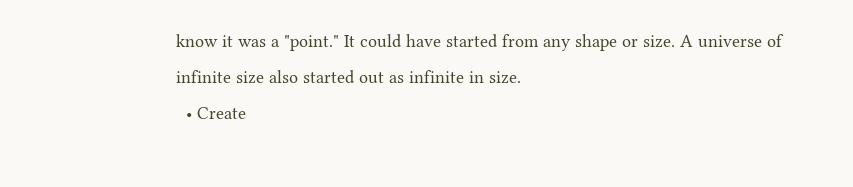know it was a "point." It could have started from any shape or size. A universe of infinite size also started out as infinite in size.
  • Create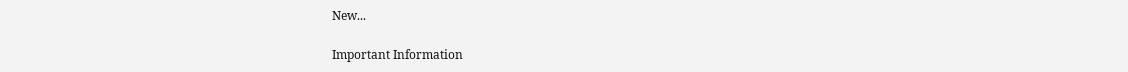New...

Important Information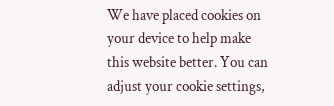We have placed cookies on your device to help make this website better. You can adjust your cookie settings,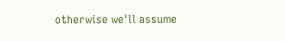otherwise we'll assume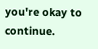you're okay to continue.